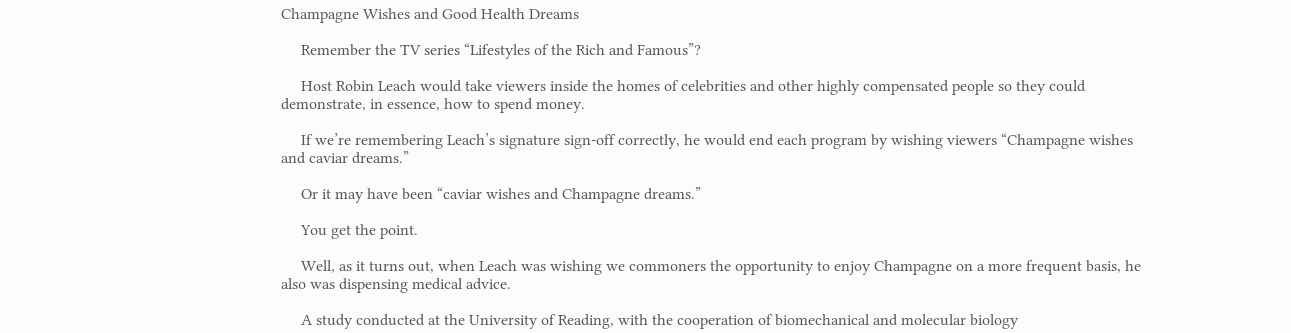Champagne Wishes and Good Health Dreams

     Remember the TV series “Lifestyles of the Rich and Famous”?

     Host Robin Leach would take viewers inside the homes of celebrities and other highly compensated people so they could demonstrate, in essence, how to spend money.

     If we’re remembering Leach’s signature sign-off correctly, he would end each program by wishing viewers “Champagne wishes and caviar dreams.”

     Or it may have been “caviar wishes and Champagne dreams.”

     You get the point.

     Well, as it turns out, when Leach was wishing we commoners the opportunity to enjoy Champagne on a more frequent basis, he also was dispensing medical advice.

     A study conducted at the University of Reading, with the cooperation of biomechanical and molecular biology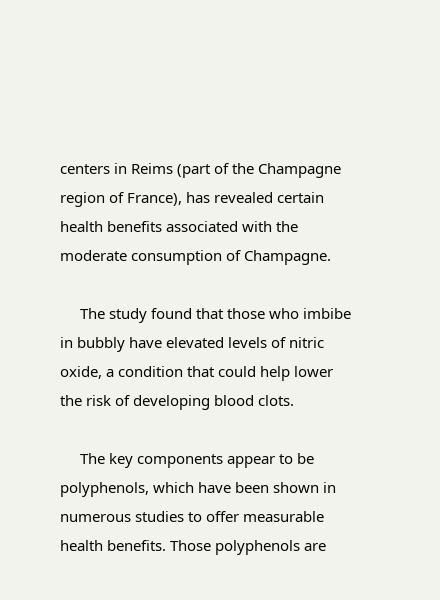centers in Reims (part of the Champagne region of France), has revealed certain health benefits associated with the moderate consumption of Champagne.

     The study found that those who imbibe in bubbly have elevated levels of nitric oxide, a condition that could help lower the risk of developing blood clots.

     The key components appear to be polyphenols, which have been shown in numerous studies to offer measurable health benefits. Those polyphenols are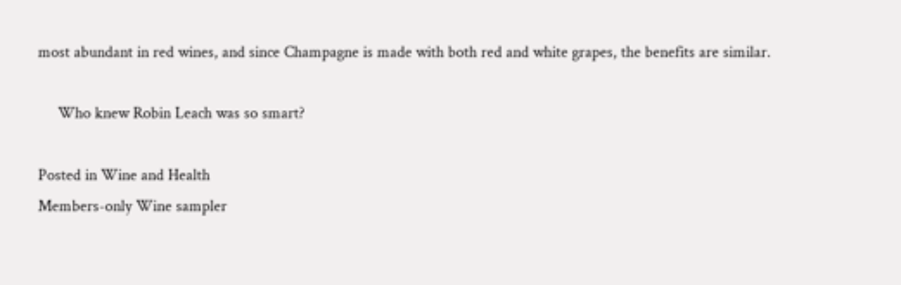most abundant in red wines, and since Champagne is made with both red and white grapes, the benefits are similar.

     Who knew Robin Leach was so smart?

Posted in Wine and Health
Members-only Wine sampler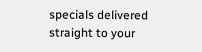specials delivered straight to your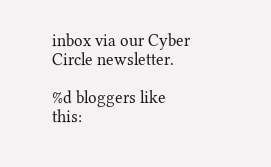inbox via our Cyber Circle newsletter.

%d bloggers like this: